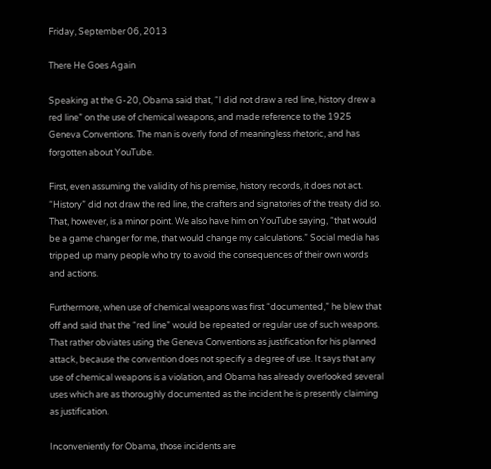Friday, September 06, 2013

There He Goes Again

Speaking at the G-20, Obama said that, “I did not draw a red line, history drew a red line” on the use of chemical weapons, and made reference to the 1925 Geneva Conventions. The man is overly fond of meaningless rhetoric, and has forgotten about YouTube.

First, even assuming the validity of his premise, history records, it does not act. “History” did not draw the red line, the crafters and signatories of the treaty did so. That, however, is a minor point. We also have him on YouTube saying, “that would be a game changer for me, that would change my calculations.” Social media has tripped up many people who try to avoid the consequences of their own words and actions.

Furthermore, when use of chemical weapons was first “documented,” he blew that off and said that the “red line” would be repeated or regular use of such weapons. That rather obviates using the Geneva Conventions as justification for his planned attack, because the convention does not specify a degree of use. It says that any use of chemical weapons is a violation, and Obama has already overlooked several uses which are as thoroughly documented as the incident he is presently claiming as justification.

Inconveniently for Obama, those incidents are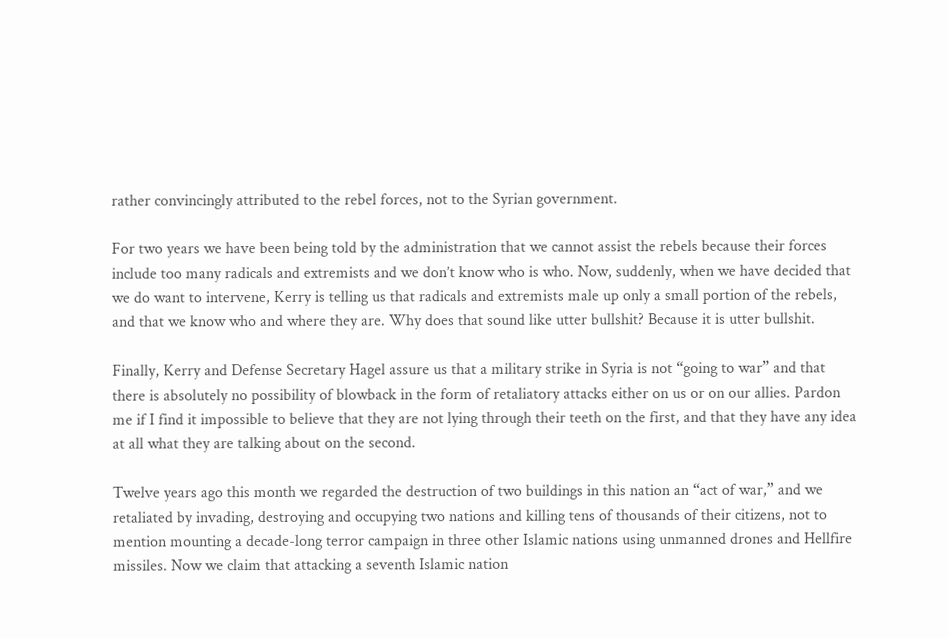rather convincingly attributed to the rebel forces, not to the Syrian government.

For two years we have been being told by the administration that we cannot assist the rebels because their forces include too many radicals and extremists and we don’t know who is who. Now, suddenly, when we have decided that we do want to intervene, Kerry is telling us that radicals and extremists male up only a small portion of the rebels, and that we know who and where they are. Why does that sound like utter bullshit? Because it is utter bullshit.

Finally, Kerry and Defense Secretary Hagel assure us that a military strike in Syria is not “going to war” and that there is absolutely no possibility of blowback in the form of retaliatory attacks either on us or on our allies. Pardon me if I find it impossible to believe that they are not lying through their teeth on the first, and that they have any idea at all what they are talking about on the second.

Twelve years ago this month we regarded the destruction of two buildings in this nation an “act of war,” and we retaliated by invading, destroying and occupying two nations and killing tens of thousands of their citizens, not to mention mounting a decade-long terror campaign in three other Islamic nations using unmanned drones and Hellfire missiles. Now we claim that attacking a seventh Islamic nation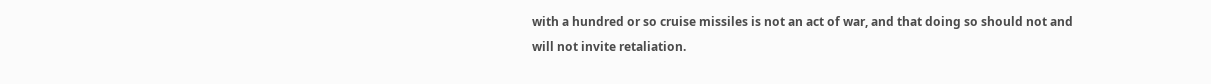with a hundred or so cruise missiles is not an act of war, and that doing so should not and will not invite retaliation.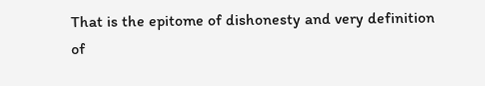That is the epitome of dishonesty and very definition of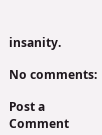insanity.

No comments:

Post a Comment